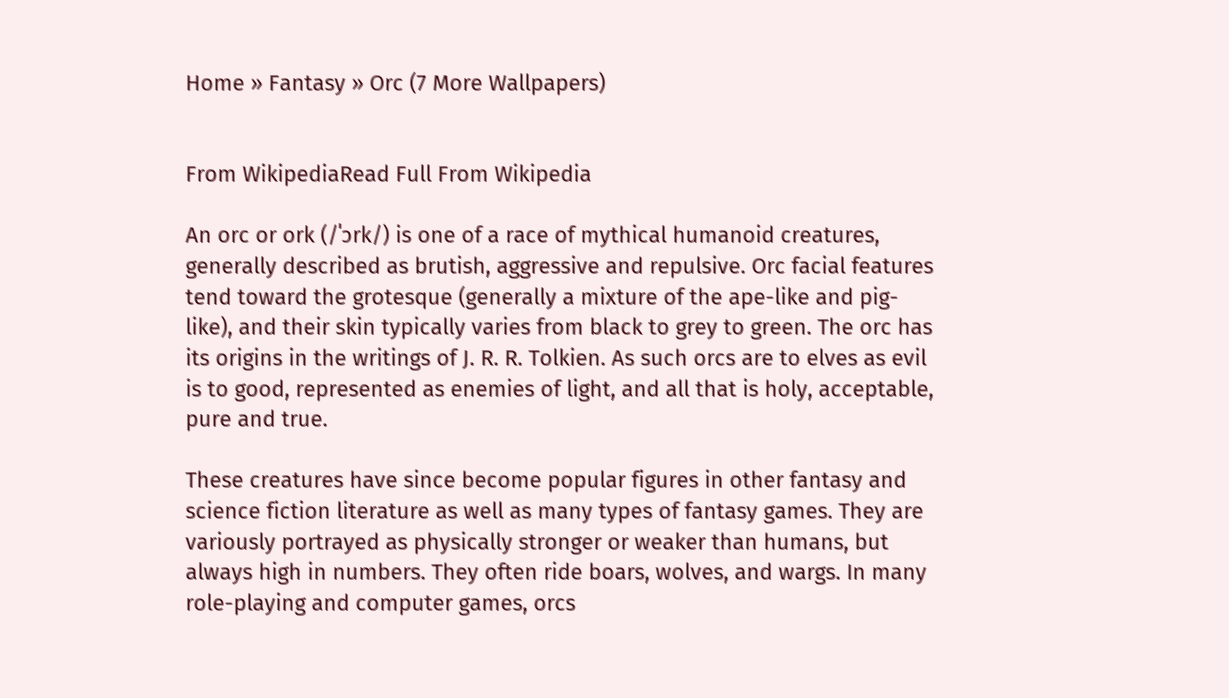Home » Fantasy » Orc (7 More Wallpapers)


From WikipediaRead Full From Wikipedia

An orc or ork (/ˈɔrk/) is one of a race of mythical humanoid creatures, generally described as brutish, aggressive and repulsive. Orc facial features tend toward the grotesque (generally a mixture of the ape-like and pig-like), and their skin typically varies from black to grey to green. The orc has its origins in the writings of J. R. R. Tolkien. As such orcs are to elves as evil is to good, represented as enemies of light, and all that is holy, acceptable, pure and true.

These creatures have since become popular figures in other fantasy and science fiction literature as well as many types of fantasy games. They are variously portrayed as physically stronger or weaker than humans, but always high in numbers. They often ride boars, wolves, and wargs. In many role-playing and computer games, orcs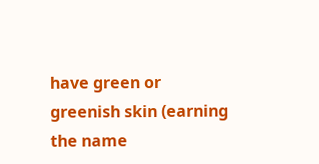have green or greenish skin (earning the name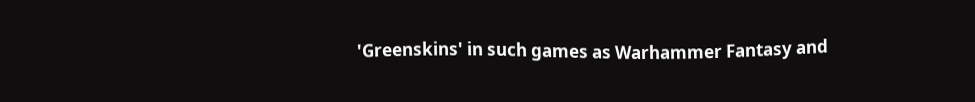'Greenskins' in such games as Warhammer Fantasy and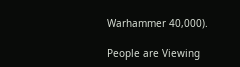Warhammer 40,000).

People are Viewing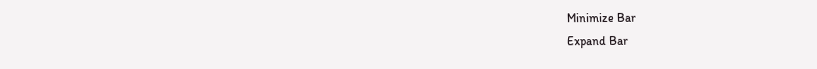Minimize Bar
Expand Bar